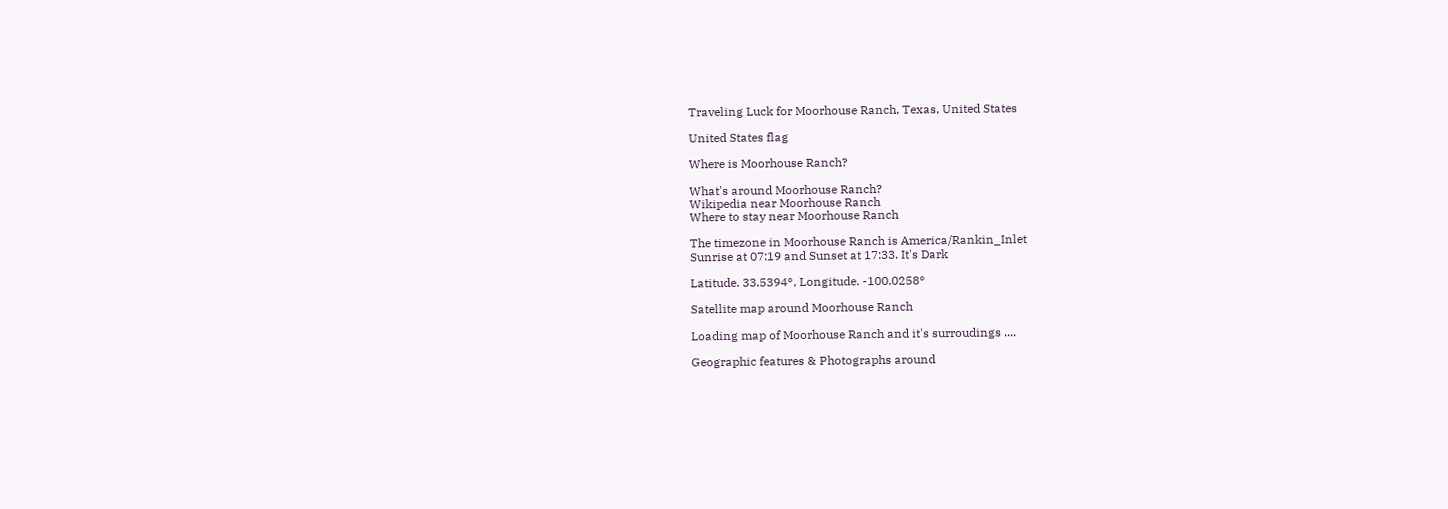Traveling Luck for Moorhouse Ranch, Texas, United States

United States flag

Where is Moorhouse Ranch?

What's around Moorhouse Ranch?
Wikipedia near Moorhouse Ranch
Where to stay near Moorhouse Ranch

The timezone in Moorhouse Ranch is America/Rankin_Inlet
Sunrise at 07:19 and Sunset at 17:33. It's Dark

Latitude. 33.5394°, Longitude. -100.0258°

Satellite map around Moorhouse Ranch

Loading map of Moorhouse Ranch and it's surroudings ....

Geographic features & Photographs around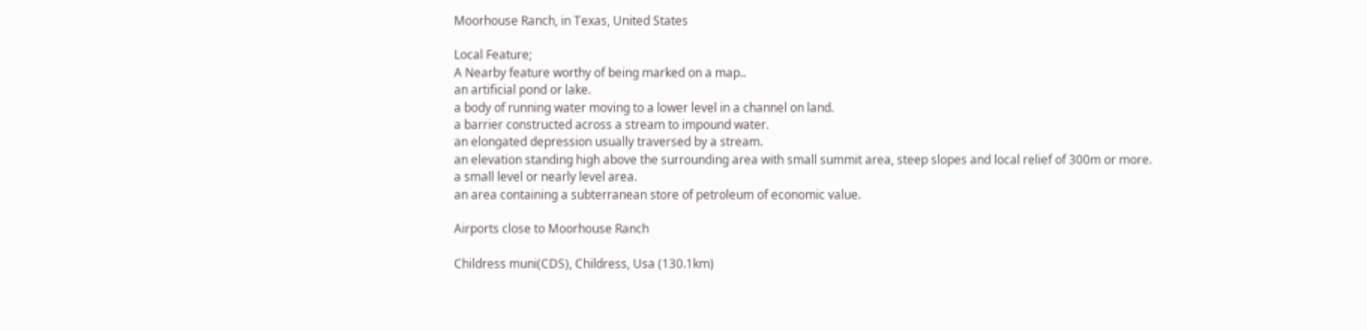Moorhouse Ranch, in Texas, United States

Local Feature;
A Nearby feature worthy of being marked on a map..
an artificial pond or lake.
a body of running water moving to a lower level in a channel on land.
a barrier constructed across a stream to impound water.
an elongated depression usually traversed by a stream.
an elevation standing high above the surrounding area with small summit area, steep slopes and local relief of 300m or more.
a small level or nearly level area.
an area containing a subterranean store of petroleum of economic value.

Airports close to Moorhouse Ranch

Childress muni(CDS), Childress, Usa (130.1km)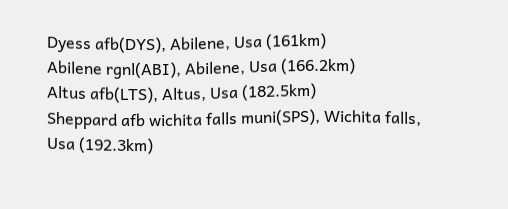Dyess afb(DYS), Abilene, Usa (161km)
Abilene rgnl(ABI), Abilene, Usa (166.2km)
Altus afb(LTS), Altus, Usa (182.5km)
Sheppard afb wichita falls muni(SPS), Wichita falls, Usa (192.3km)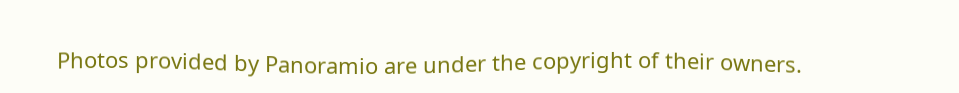Photos provided by Panoramio are under the copyright of their owners.